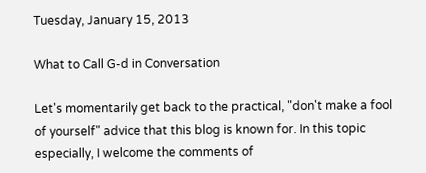Tuesday, January 15, 2013

What to Call G-d in Conversation

Let's momentarily get back to the practical, "don't make a fool of yourself" advice that this blog is known for. In this topic especially, I welcome the comments of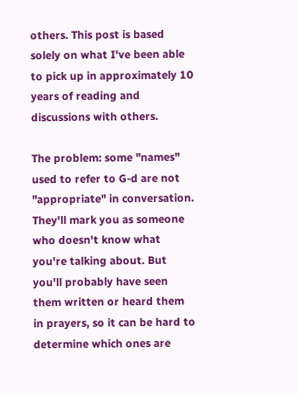others. This post is based solely on what I've been able to pick up in approximately 10 years of reading and discussions with others.

The problem: some "names" used to refer to G-d are not "appropriate" in conversation. They'll mark you as someone who doesn't know what you're talking about. But you'll probably have seen them written or heard them in prayers, so it can be hard to determine which ones are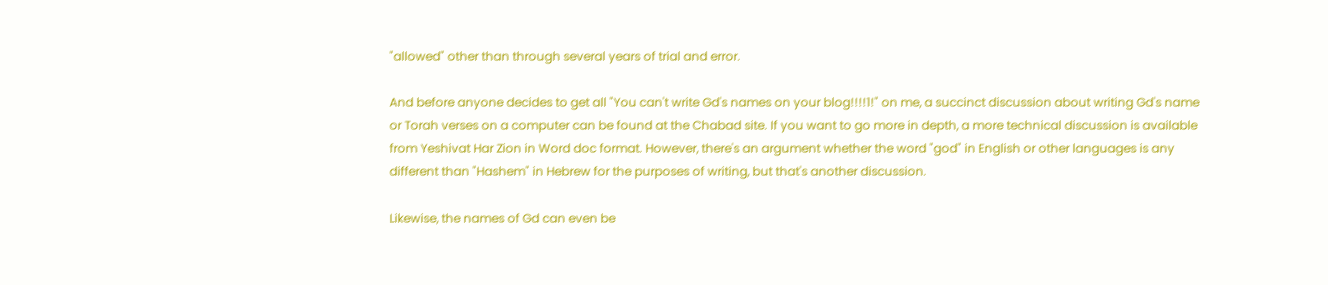"allowed" other than through several years of trial and error.

And before anyone decides to get all "You can't write Gd's names on your blog!!!!1!" on me, a succinct discussion about writing Gd's name or Torah verses on a computer can be found at the Chabad site. If you want to go more in depth, a more technical discussion is available from Yeshivat Har Zion in Word doc format. However, there's an argument whether the word "god" in English or other languages is any different than "Hashem" in Hebrew for the purposes of writing, but that's another discussion.

Likewise, the names of Gd can even be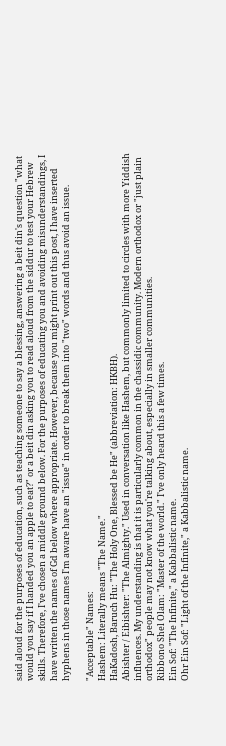said aloud for the purposes of education, such as teaching someone to say a blessing, answering a beit din's question "what would you say if I handed you an apple to eat?" or a beit din asking you to read aloud from the siddur to test your Hebrew skills. Therefore, I've chosen a middle ground below. For the purposes of educating you and avoiding misunderstandings, I have written the names of Gd below where appropriate. However, because you might print out this post, I have inserted hyphens in those names I'm aware have an "issue" in order to break them into "two" words and thus avoid an issue.

"Acceptable" Names:
Hashem: Literally means "The Name."
HaKadosh, Baruch Hu: "The Holy One, Blessed be He" (abbreviation: HKBH).
Abishter / Eibishter: "The Almighty." Used in conversation like Hashem, but commonly limited to circles with more Yiddish influences. My understanding is that it is particularly common in the chassidic community. Modern orthodox or "just plain orthodox" people may not know what you're talking about, especially in smaller communities.
Ribbono Shel Olam: "Master of the world." I've only heard this a few times.
Ein Sof: "The Infinite," a Kabbalistic name.
Ohr Ein Sof: "Light of the Infinite," a Kabbalistic name.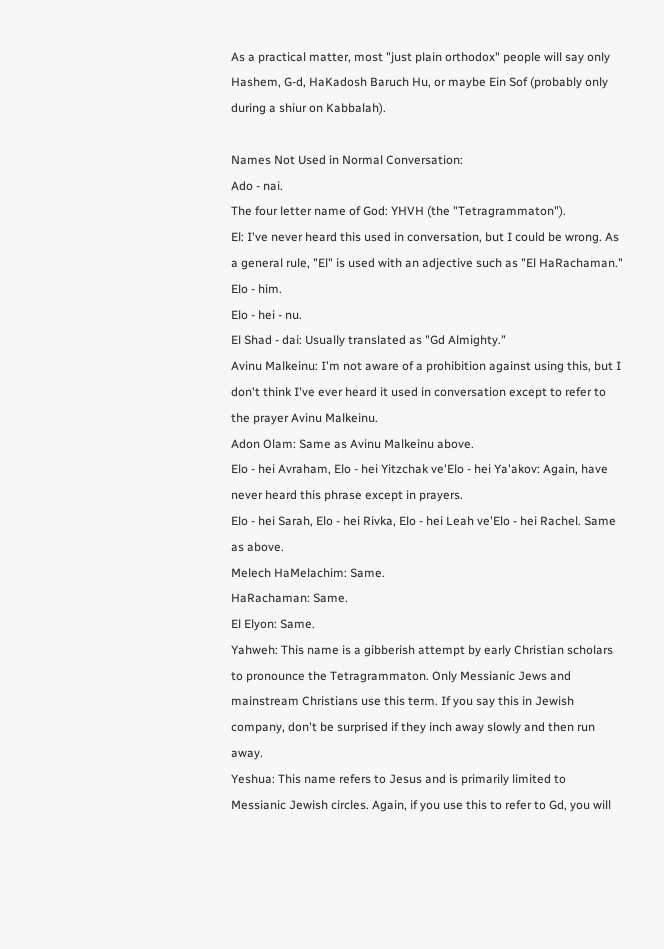As a practical matter, most "just plain orthodox" people will say only Hashem, G-d, HaKadosh Baruch Hu, or maybe Ein Sof (probably only during a shiur on Kabbalah).

Names Not Used in Normal Conversation:
Ado - nai.
The four letter name of God: YHVH (the "Tetragrammaton").
El: I've never heard this used in conversation, but I could be wrong. As a general rule, "El" is used with an adjective such as "El HaRachaman."
Elo - him.
Elo - hei - nu.
El Shad - dai: Usually translated as "Gd Almighty."
Avinu Malkeinu: I'm not aware of a prohibition against using this, but I don't think I've ever heard it used in conversation except to refer to the prayer Avinu Malkeinu.
Adon Olam: Same as Avinu Malkeinu above.
Elo - hei Avraham, Elo - hei Yitzchak ve'Elo - hei Ya'akov: Again, have never heard this phrase except in prayers.
Elo - hei Sarah, Elo - hei Rivka, Elo - hei Leah ve'Elo - hei Rachel. Same as above.
Melech HaMelachim: Same.
HaRachaman: Same.
El Elyon: Same.
Yahweh: This name is a gibberish attempt by early Christian scholars to pronounce the Tetragrammaton. Only Messianic Jews and mainstream Christians use this term. If you say this in Jewish company, don't be surprised if they inch away slowly and then run away.
Yeshua: This name refers to Jesus and is primarily limited to Messianic Jewish circles. Again, if you use this to refer to Gd, you will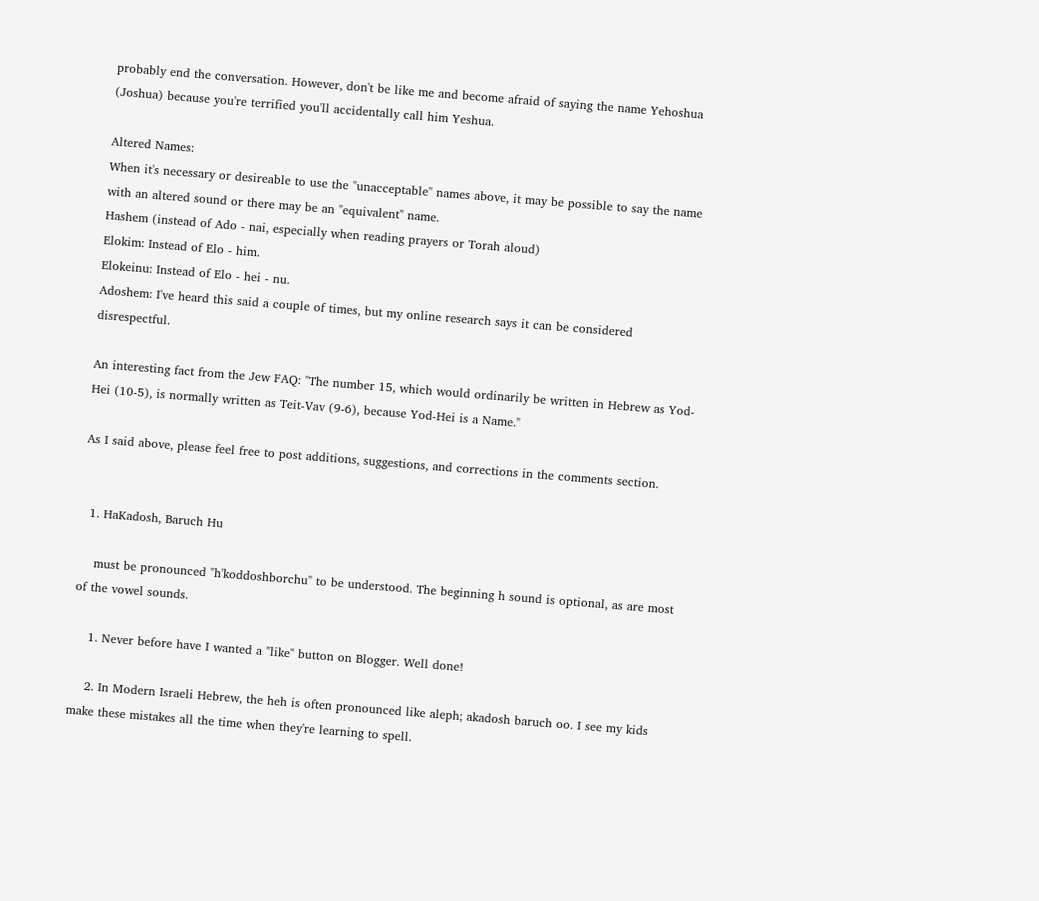probably end the conversation. However, don't be like me and become afraid of saying the name Yehoshua (Joshua) because you're terrified you'll accidentally call him Yeshua.

Altered Names:
When it's necessary or desireable to use the "unacceptable" names above, it may be possible to say the name with an altered sound or there may be an "equivalent" name.
Hashem (instead of Ado - nai, especially when reading prayers or Torah aloud)
Elokim: Instead of Elo - him.
Elokeinu: Instead of Elo - hei - nu.
Adoshem: I've heard this said a couple of times, but my online research says it can be considered disrespectful.

An interesting fact from the Jew FAQ: "The number 15, which would ordinarily be written in Hebrew as Yod-Hei (10-5), is normally written as Teit-Vav (9-6), because Yod-Hei is a Name."

As I said above, please feel free to post additions, suggestions, and corrections in the comments section.


  1. HaKadosh, Baruch Hu

    must be pronounced "h'koddoshborchu" to be understood. The beginning h sound is optional, as are most of the vowel sounds.

    1. Never before have I wanted a "like" button on Blogger. Well done!

    2. In Modern Israeli Hebrew, the heh is often pronounced like aleph; akadosh baruch oo. I see my kids make these mistakes all the time when they're learning to spell.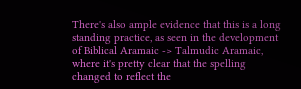There's also ample evidence that this is a long standing practice, as seen in the development of Biblical Aramaic -> Talmudic Aramaic, where it's pretty clear that the spelling changed to reflect the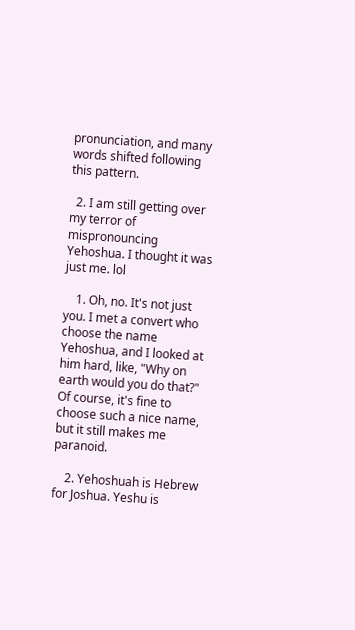pronunciation, and many words shifted following this pattern.

  2. I am still getting over my terror of mispronouncing Yehoshua. I thought it was just me. lol

    1. Oh, no. It's not just you. I met a convert who choose the name Yehoshua, and I looked at him hard, like, "Why on earth would you do that?" Of course, it's fine to choose such a nice name, but it still makes me paranoid.

    2. Yehoshuah is Hebrew for Joshua. Yeshu is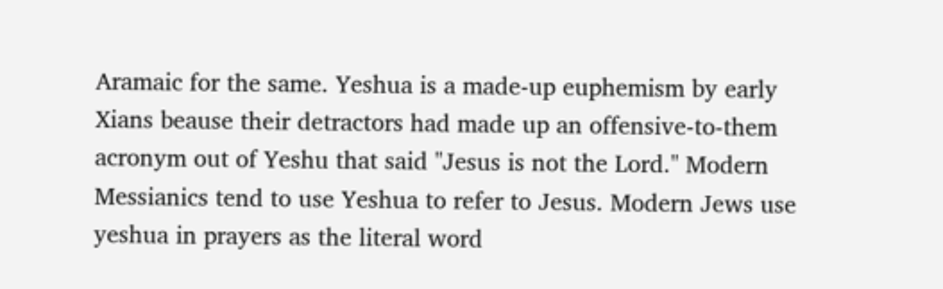Aramaic for the same. Yeshua is a made-up euphemism by early Xians beause their detractors had made up an offensive-to-them acronym out of Yeshu that said "Jesus is not the Lord." Modern Messianics tend to use Yeshua to refer to Jesus. Modern Jews use yeshua in prayers as the literal word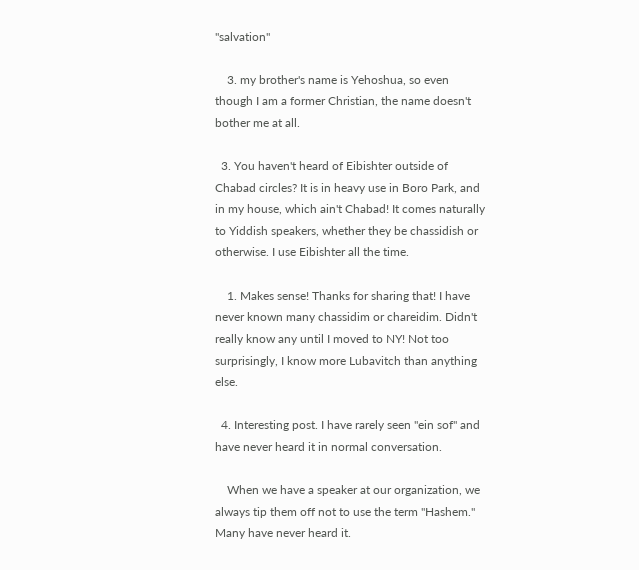"salvation"

    3. my brother's name is Yehoshua, so even though I am a former Christian, the name doesn't bother me at all.

  3. You haven't heard of Eibishter outside of Chabad circles? It is in heavy use in Boro Park, and in my house, which ain't Chabad! It comes naturally to Yiddish speakers, whether they be chassidish or otherwise. I use Eibishter all the time.

    1. Makes sense! Thanks for sharing that! I have never known many chassidim or chareidim. Didn't really know any until I moved to NY! Not too surprisingly, I know more Lubavitch than anything else.

  4. Interesting post. I have rarely seen "ein sof" and have never heard it in normal conversation.

    When we have a speaker at our organization, we always tip them off not to use the term "Hashem." Many have never heard it.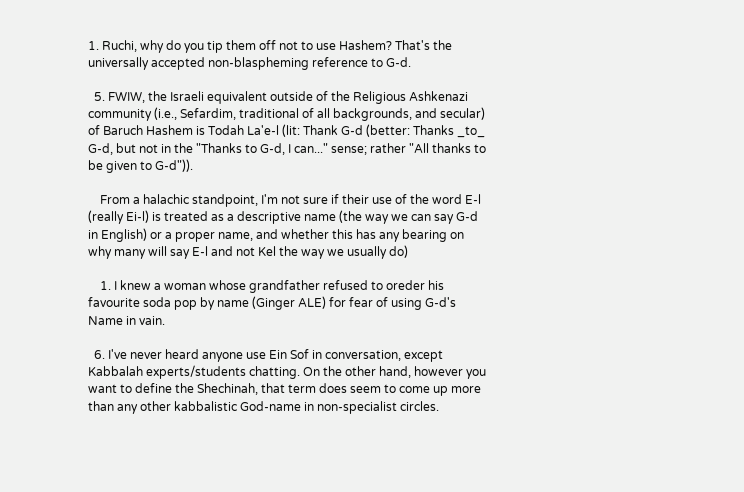1. Ruchi, why do you tip them off not to use Hashem? That's the universally accepted non-blaspheming reference to G-d.

  5. FWIW, the Israeli equivalent outside of the Religious Ashkenazi community (i.e., Sefardim, traditional of all backgrounds, and secular) of Baruch Hashem is Todah La'e-l (lit: Thank G-d (better: Thanks _to_ G-d, but not in the "Thanks to G-d, I can..." sense; rather "All thanks to be given to G-d")).

    From a halachic standpoint, I'm not sure if their use of the word E-l (really Ei-l) is treated as a descriptive name (the way we can say G-d in English) or a proper name, and whether this has any bearing on why many will say E-l and not Kel the way we usually do)

    1. I knew a woman whose grandfather refused to oreder his favourite soda pop by name (Ginger ALE) for fear of using G-d's Name in vain.

  6. I've never heard anyone use Ein Sof in conversation, except Kabbalah experts/students chatting. On the other hand, however you want to define the Shechinah, that term does seem to come up more than any other kabbalistic God-name in non-specialist circles.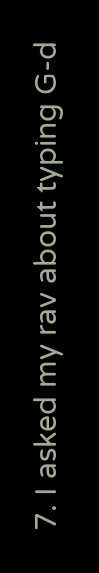7. I asked my rav about typing G-d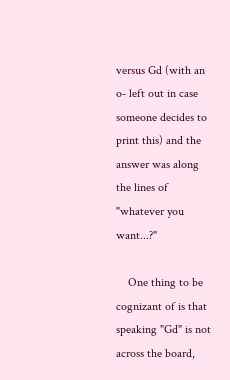versus Gd (with an o- left out in case someone decides to print this) and the answer was along the lines of "whatever you want...?"

    One thing to be cognizant of is that speaking "Gd" is not across the board,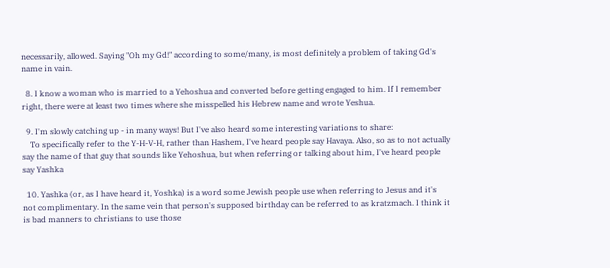necessarily, allowed. Saying "Oh my Gd!" according to some/many, is most definitely a problem of taking Gd's name in vain.

  8. I know a woman who is married to a Yehoshua and converted before getting engaged to him. If I remember right, there were at least two times where she misspelled his Hebrew name and wrote Yeshua.

  9. I'm slowly catching up - in many ways! But I've also heard some interesting variations to share:
    To specifically refer to the Y-H-V-H, rather than Hashem, I've heard people say Havaya. Also, so as to not actually say the name of that guy that sounds like Yehoshua, but when referring or talking about him, I've heard people say Yashka

  10. Yashka (or, as I have heard it, Yoshka) is a word some Jewish people use when referring to Jesus and it's not complimentary. In the same vein that person's supposed birthday can be referred to as kratzmach. I think it is bad manners to christians to use those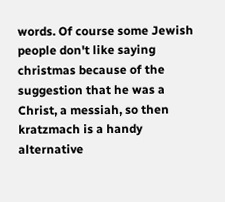words. Of course some Jewish people don't like saying christmas because of the suggestion that he was a Christ, a messiah, so then kratzmach is a handy alternative